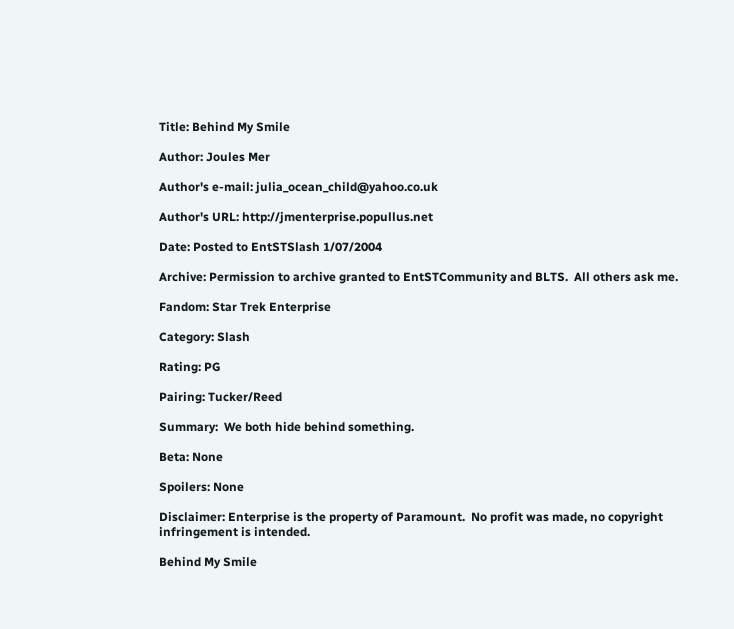Title: Behind My Smile

Author: Joules Mer

Author's e-mail: julia_ocean_child@yahoo.co.uk

Author's URL: http://jmenterprise.popullus.net

Date: Posted to EntSTSlash 1/07/2004

Archive: Permission to archive granted to EntSTCommunity and BLTS.  All others ask me.

Fandom: Star Trek Enterprise

Category: Slash

Rating: PG

Pairing: Tucker/Reed

Summary:  We both hide behind something.

Beta: None

Spoilers: None

Disclaimer: Enterprise is the property of Paramount.  No profit was made, no copyright infringement is intended.

Behind My Smile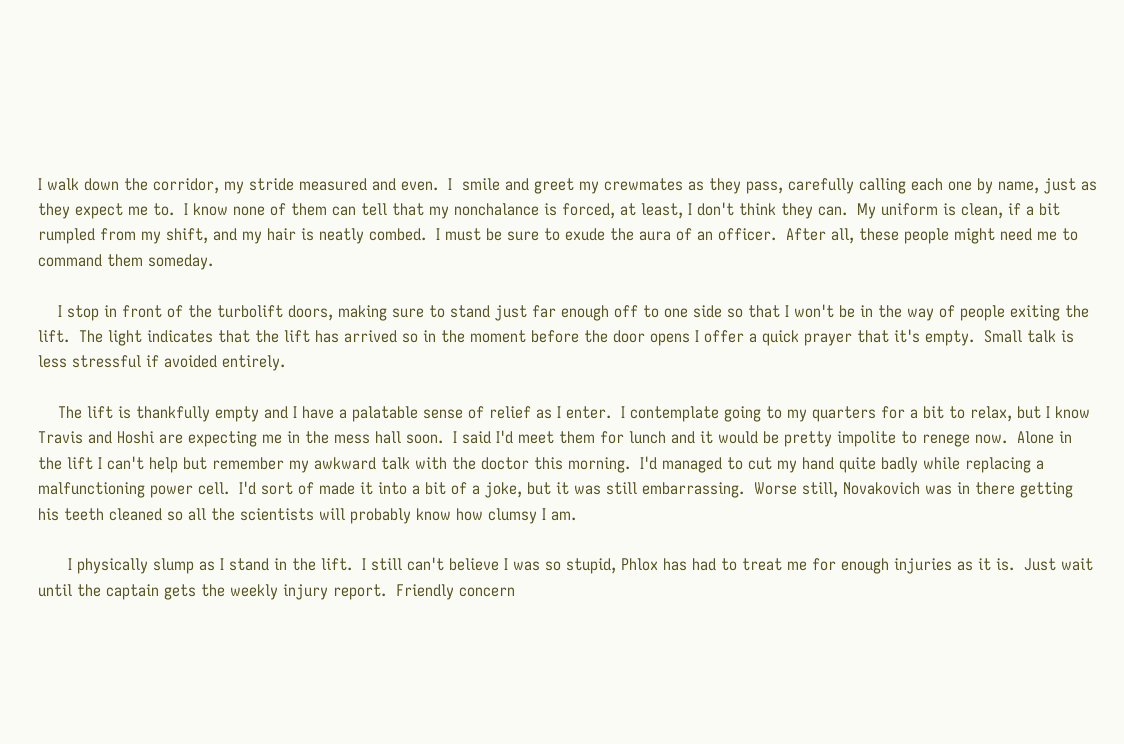I walk down the corridor, my stride measured and even.  I  smile and greet my crewmates as they pass, carefully calling each one by name, just as they expect me to.  I know none of them can tell that my nonchalance is forced, at least, I don't think they can.  My uniform is clean, if a bit rumpled from my shift, and my hair is neatly combed.  I must be sure to exude the aura of an officer.  After all, these people might need me to command them someday.

    I stop in front of the turbolift doors, making sure to stand just far enough off to one side so that I won't be in the way of people exiting the lift.  The light indicates that the lift has arrived so in the moment before the door opens I offer a quick prayer that it's empty.  Small talk is less stressful if avoided entirely.

    The lift is thankfully empty and I have a palatable sense of relief as I enter.  I contemplate going to my quarters for a bit to relax, but I know Travis and Hoshi are expecting me in the mess hall soon.  I said I'd meet them for lunch and it would be pretty impolite to renege now.  Alone in the lift I can't help but remember my awkward talk with the doctor this morning.  I'd managed to cut my hand quite badly while replacing a malfunctioning power cell.  I'd sort of made it into a bit of a joke, but it was still embarrassing.  Worse still, Novakovich was in there getting his teeth cleaned so all the scientists will probably know how clumsy I am.

      I physically slump as I stand in the lift.  I still can't believe I was so stupid, Phlox has had to treat me for enough injuries as it is.  Just wait until the captain gets the weekly injury report.  Friendly concern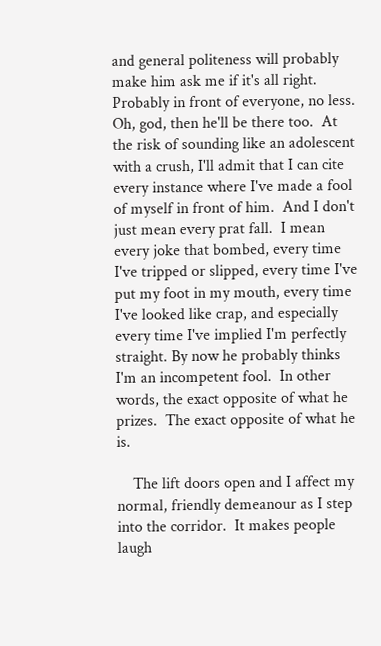and general politeness will probably make him ask me if it's all right.  Probably in front of everyone, no less.  Oh, god, then he'll be there too.  At the risk of sounding like an adolescent with a crush, I'll admit that I can cite every instance where I've made a fool of myself in front of him.  And I don't just mean every prat fall.  I mean every joke that bombed, every time I've tripped or slipped, every time I've put my foot in my mouth, every time I've looked like crap, and especially every time I've implied I'm perfectly straight. By now he probably thinks I'm an incompetent fool.  In other words, the exact opposite of what he prizes.  The exact opposite of what he is.

    The lift doors open and I affect my normal, friendly demeanour as I step into the corridor.  It makes people laugh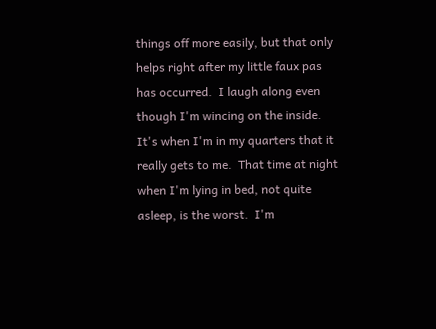things off more easily, but that only helps right after my little faux pas has occurred.  I laugh along even though I'm wincing on the inside.  It's when I'm in my quarters that it really gets to me.  That time at night when I'm lying in bed, not quite asleep, is the worst.  I'm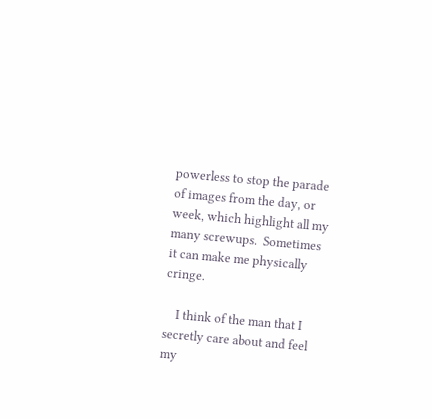powerless to stop the parade of images from the day, or week, which highlight all my many screwups.  Sometimes it can make me physically cringe.

    I think of the man that I secretly care about and feel my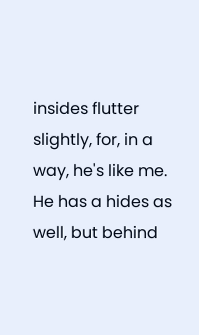insides flutter slightly, for, in a way, he's like me.  He has a hides as well, but behind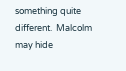something quite different.  Malcolm may hide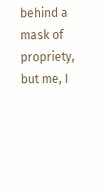behind a mask of propriety, but me, I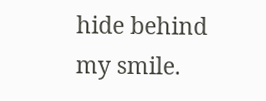hide behind my smile.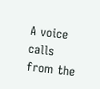A voice calls from the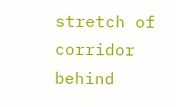stretch of corridor behind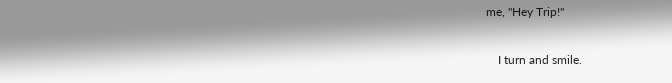me, "Hey Trip!"

    I turn and smile.